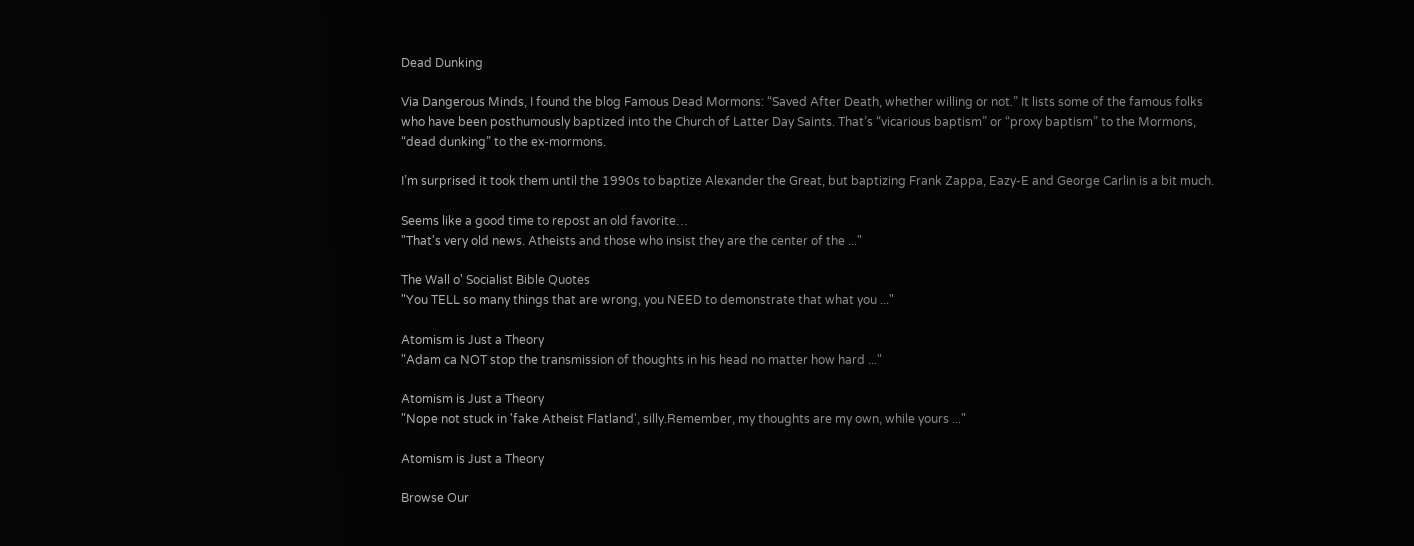Dead Dunking

Via Dangerous Minds, I found the blog Famous Dead Mormons: “Saved After Death, whether willing or not.” It lists some of the famous folks who have been posthumously baptized into the Church of Latter Day Saints. That’s “vicarious baptism” or “proxy baptism” to the Mormons, “dead dunking” to the ex-mormons.

I’m surprised it took them until the 1990s to baptize Alexander the Great, but baptizing Frank Zappa, Eazy-E and George Carlin is a bit much.

Seems like a good time to repost an old favorite…
"That's very old news. Atheists and those who insist they are the center of the ..."

The Wall o' Socialist Bible Quotes
"You TELL so many things that are wrong, you NEED to demonstrate that what you ..."

Atomism is Just a Theory
"Adam ca NOT stop the transmission of thoughts in his head no matter how hard ..."

Atomism is Just a Theory
"Nope not stuck in 'fake Atheist Flatland', silly.Remember, my thoughts are my own, while yours ..."

Atomism is Just a Theory

Browse Our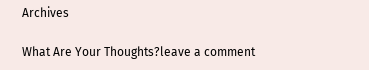Archives

What Are Your Thoughts?leave a comment